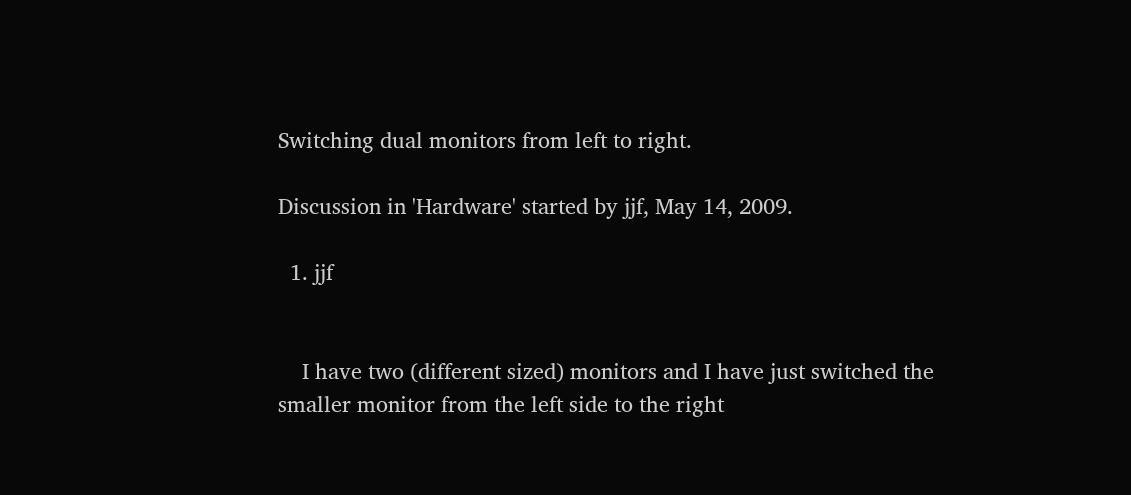Switching dual monitors from left to right.

Discussion in 'Hardware' started by jjf, May 14, 2009.

  1. jjf


    I have two (different sized) monitors and I have just switched the smaller monitor from the left side to the right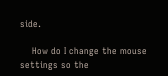side.

    How do I change the mouse settings so the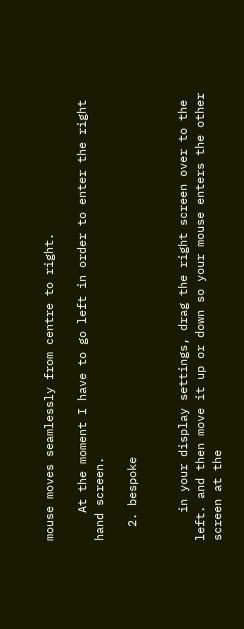mouse moves seamlessly from centre to right.

    At the moment I have to go left in order to enter the right hand screen.

  2. bespoke


    in your display settings, drag the right screen over to the left. and then move it up or down so your mouse enters the other screen at the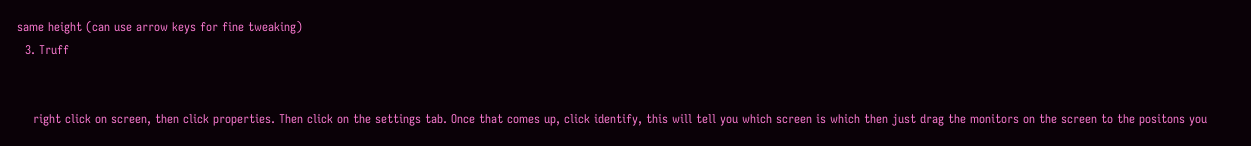same height (can use arrow keys for fine tweaking)
  3. Truff


    right click on screen, then click properties. Then click on the settings tab. Once that comes up, click identify, this will tell you which screen is which then just drag the monitors on the screen to the positons you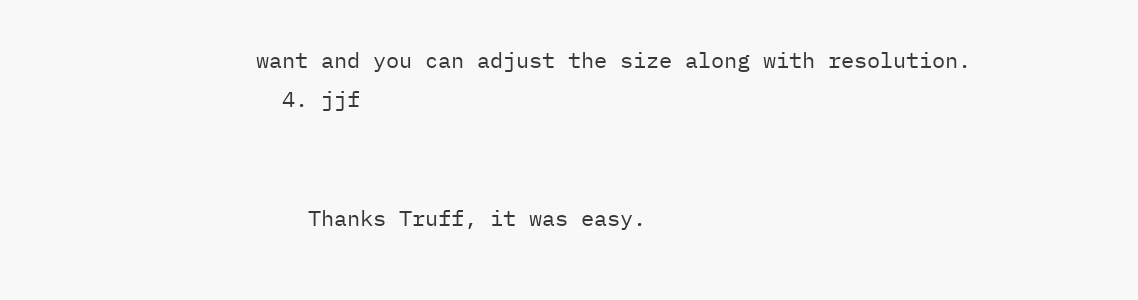want and you can adjust the size along with resolution.
  4. jjf


    Thanks Truff, it was easy.